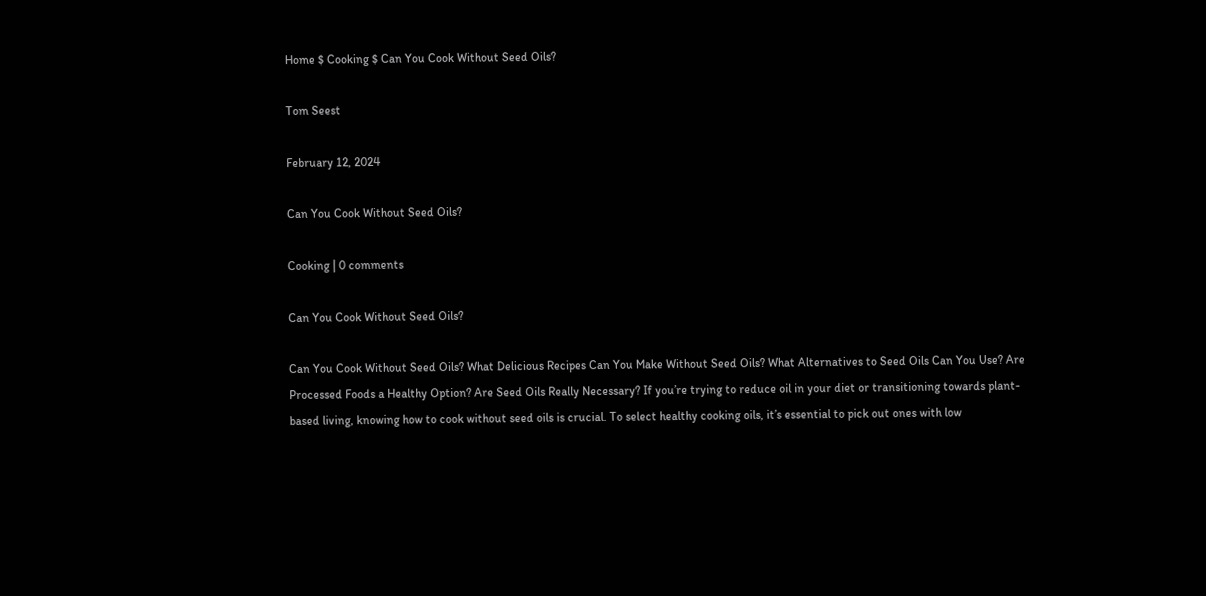Home $ Cooking $ Can You Cook Without Seed Oils?

Tom Seest

February 12, 2024

Can You Cook Without Seed Oils?

Cooking | 0 comments

Can You Cook Without Seed Oils?

Can You Cook Without Seed Oils? What Delicious Recipes Can You Make Without Seed Oils? What Alternatives to Seed Oils Can You Use? Are Processed Foods a Healthy Option? Are Seed Oils Really Necessary? If you’re trying to reduce oil in your diet or transitioning towards plant-based living, knowing how to cook without seed oils is crucial. To select healthy cooking oils, it’s essential to pick out ones with low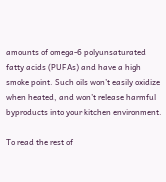amounts of omega-6 polyunsaturated fatty acids (PUFAs) and have a high smoke point. Such oils won’t easily oxidize when heated, and won’t release harmful byproducts into your kitchen environment.

To read the rest of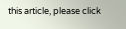this article, please click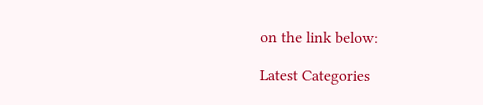on the link below:

Latest Categories